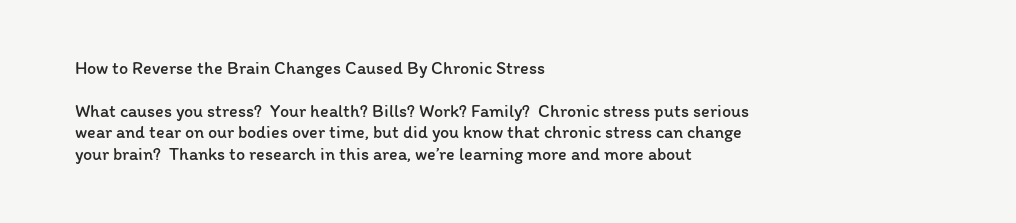How to Reverse the Brain Changes Caused By Chronic Stress

What causes you stress?  Your health? Bills? Work? Family?  Chronic stress puts serious wear and tear on our bodies over time, but did you know that chronic stress can change your brain?  Thanks to research in this area, we’re learning more and more about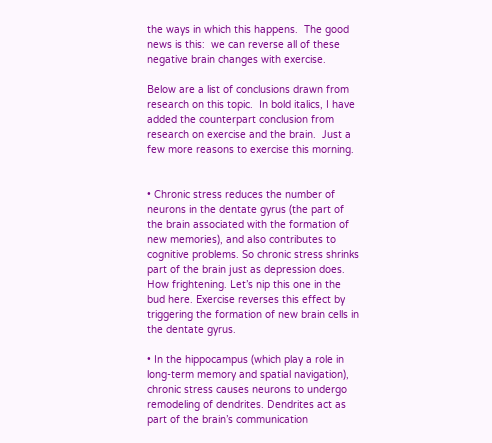the ways in which this happens.  The good news is this:  we can reverse all of these negative brain changes with exercise.

Below are a list of conclusions drawn from research on this topic.  In bold italics, I have added the counterpart conclusion from research on exercise and the brain.  Just a few more reasons to exercise this morning.


• Chronic stress reduces the number of neurons in the dentate gyrus (the part of the brain associated with the formation of new memories), and also contributes to cognitive problems. So chronic stress shrinks part of the brain just as depression does. How frightening. Let’s nip this one in the bud here. Exercise reverses this effect by triggering the formation of new brain cells in the dentate gyrus.

• In the hippocampus (which play a role in long-term memory and spatial navigation), chronic stress causes neurons to undergo remodeling of dendrites. Dendrites act as part of the brain’s communication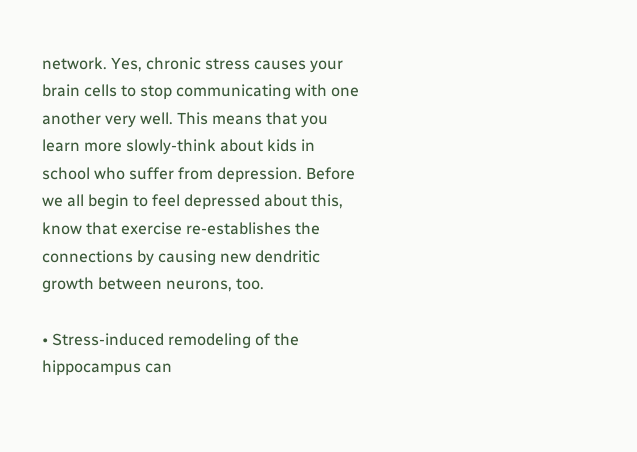network. Yes, chronic stress causes your brain cells to stop communicating with one another very well. This means that you learn more slowly-think about kids in school who suffer from depression. Before we all begin to feel depressed about this, know that exercise re-establishes the connections by causing new dendritic growth between neurons, too.

• Stress-induced remodeling of the hippocampus can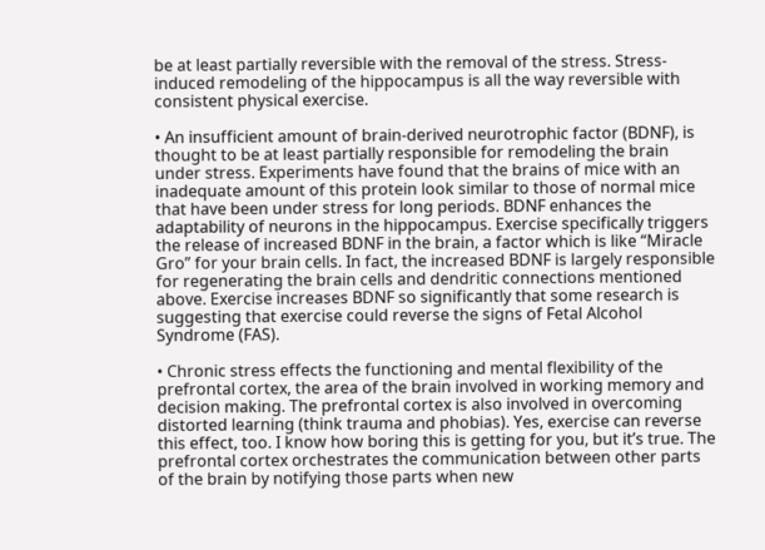be at least partially reversible with the removal of the stress. Stress-induced remodeling of the hippocampus is all the way reversible with consistent physical exercise.

• An insufficient amount of brain-derived neurotrophic factor (BDNF), is thought to be at least partially responsible for remodeling the brain under stress. Experiments have found that the brains of mice with an inadequate amount of this protein look similar to those of normal mice that have been under stress for long periods. BDNF enhances the adaptability of neurons in the hippocampus. Exercise specifically triggers the release of increased BDNF in the brain, a factor which is like “Miracle Gro” for your brain cells. In fact, the increased BDNF is largely responsible for regenerating the brain cells and dendritic connections mentioned above. Exercise increases BDNF so significantly that some research is suggesting that exercise could reverse the signs of Fetal Alcohol Syndrome (FAS).

• Chronic stress effects the functioning and mental flexibility of the prefrontal cortex, the area of the brain involved in working memory and decision making. The prefrontal cortex is also involved in overcoming distorted learning (think trauma and phobias). Yes, exercise can reverse this effect, too. I know how boring this is getting for you, but it’s true. The prefrontal cortex orchestrates the communication between other parts of the brain by notifying those parts when new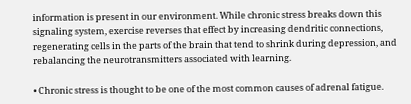information is present in our environment. While chronic stress breaks down this signaling system, exercise reverses that effect by increasing dendritic connections, regenerating cells in the parts of the brain that tend to shrink during depression, and rebalancing the neurotransmitters associated with learning.

• Chronic stress is thought to be one of the most common causes of adrenal fatigue.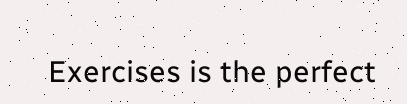Exercises is the perfect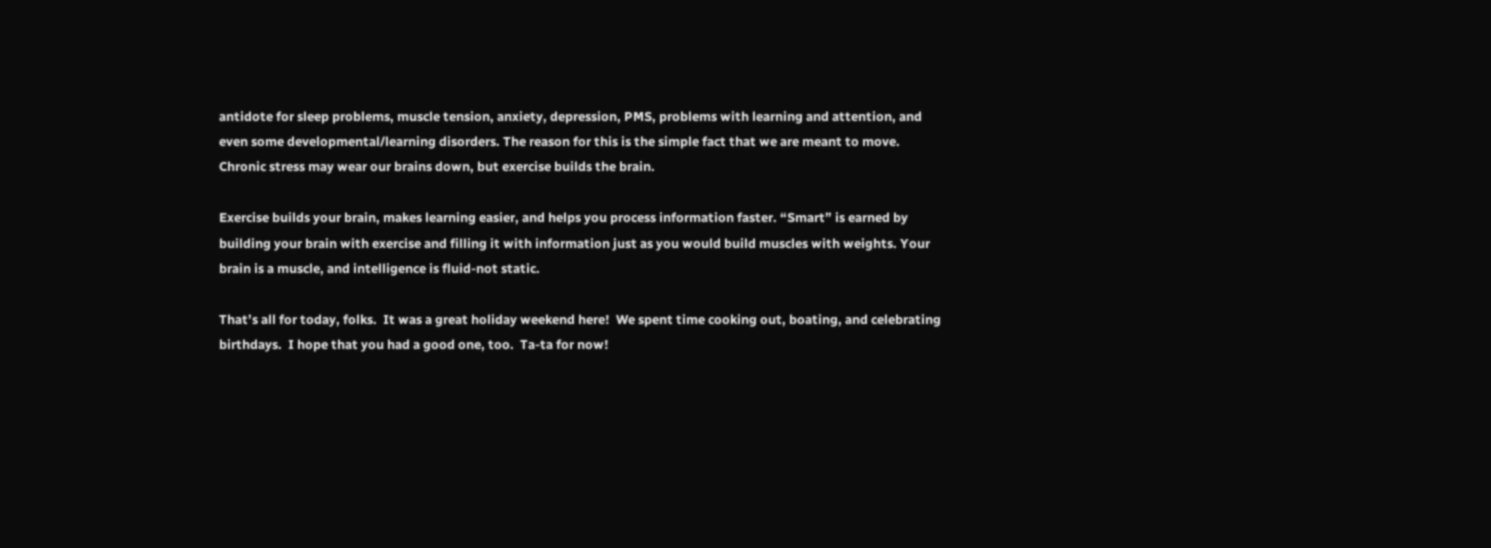antidote for sleep problems, muscle tension, anxiety, depression, PMS, problems with learning and attention, and even some developmental/learning disorders. The reason for this is the simple fact that we are meant to move. Chronic stress may wear our brains down, but exercise builds the brain.

Exercise builds your brain, makes learning easier, and helps you process information faster. “Smart” is earned by building your brain with exercise and filling it with information just as you would build muscles with weights. Your brain is a muscle, and intelligence is fluid-not static.

That’s all for today, folks.  It was a great holiday weekend here!  We spent time cooking out, boating, and celebrating birthdays.  I hope that you had a good one, too.  Ta-ta for now!